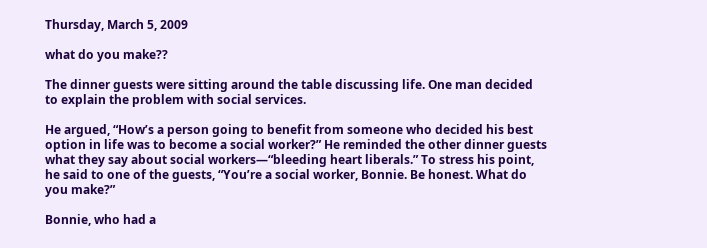Thursday, March 5, 2009

what do you make??

The dinner guests were sitting around the table discussing life. One man decided to explain the problem with social services.

He argued, “How’s a person going to benefit from someone who decided his best option in life was to become a social worker?” He reminded the other dinner guests what they say about social workers—“bleeding heart liberals.” To stress his point, he said to one of the guests, “You’re a social worker, Bonnie. Be honest. What do you make?”

Bonnie, who had a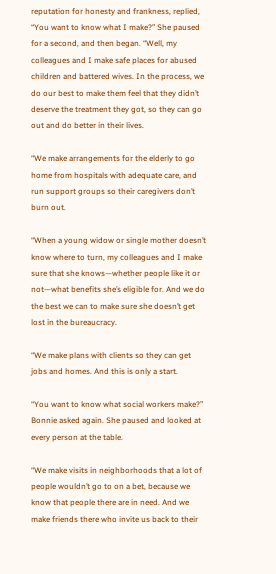reputation for honesty and frankness, replied, “You want to know what I make?” She paused for a second, and then began. “Well, my colleagues and I make safe places for abused children and battered wives. In the process, we do our best to make them feel that they didn’t deserve the treatment they got, so they can go out and do better in their lives.

“We make arrangements for the elderly to go home from hospitals with adequate care, and run support groups so their caregivers don’t burn out.

“When a young widow or single mother doesn’t know where to turn, my colleagues and I make sure that she knows—whether people like it or not—what benefits she’s eligible for. And we do the best we can to make sure she doesn’t get lost in the bureaucracy.

“We make plans with clients so they can get jobs and homes. And this is only a start.

“You want to know what social workers make?” Bonnie asked again. She paused and looked at every person at the table.

“We make visits in neighborhoods that a lot of people wouldn’t go to on a bet, because we know that people there are in need. And we make friends there who invite us back to their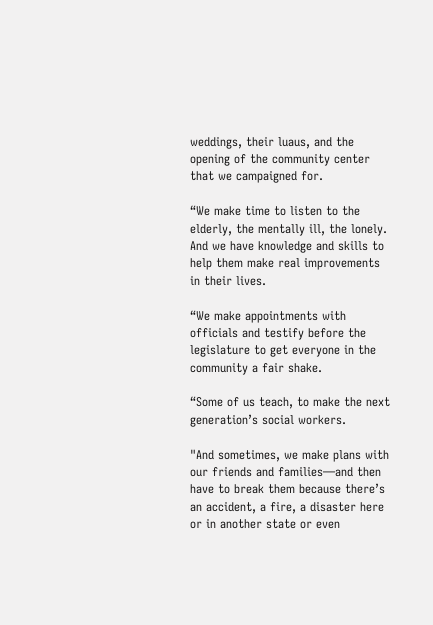weddings, their luaus, and the opening of the community center that we campaigned for.

“We make time to listen to the elderly, the mentally ill, the lonely. And we have knowledge and skills to help them make real improvements in their lives.

“We make appointments with officials and testify before the legislature to get everyone in the community a fair shake.

“Some of us teach, to make the next generation’s social workers.

"And sometimes, we make plans with our friends and families—and then have to break them because there’s an accident, a fire, a disaster here or in another state or even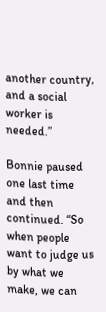another country, and a social worker is needed.”

Bonnie paused one last time and then continued. “So when people want to judge us by what we make, we can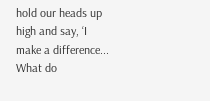hold our heads up high and say, ‘I make a difference... What do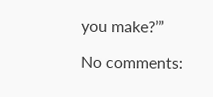you make?’”

No comments: